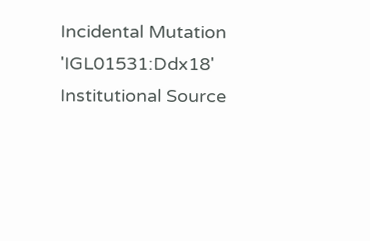Incidental Mutation 'IGL01531:Ddx18'
Institutional Source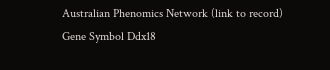Australian Phenomics Network (link to record)
Gene Symbol Ddx18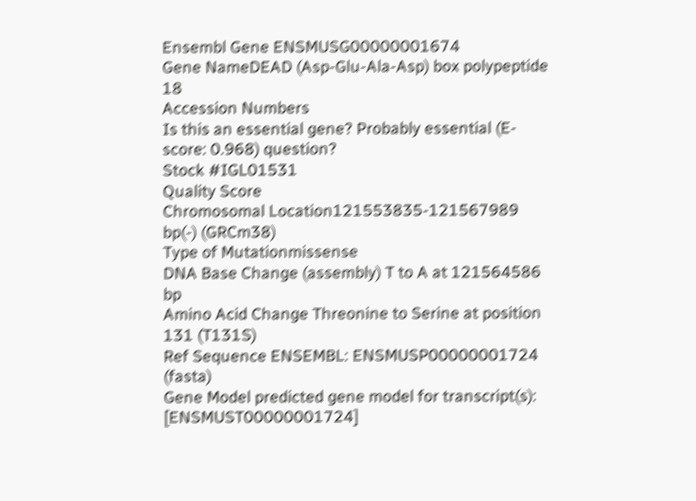Ensembl Gene ENSMUSG00000001674
Gene NameDEAD (Asp-Glu-Ala-Asp) box polypeptide 18
Accession Numbers
Is this an essential gene? Probably essential (E-score: 0.968) question?
Stock #IGL01531
Quality Score
Chromosomal Location121553835-121567989 bp(-) (GRCm38)
Type of Mutationmissense
DNA Base Change (assembly) T to A at 121564586 bp
Amino Acid Change Threonine to Serine at position 131 (T131S)
Ref Sequence ENSEMBL: ENSMUSP00000001724 (fasta)
Gene Model predicted gene model for transcript(s): [ENSMUST00000001724]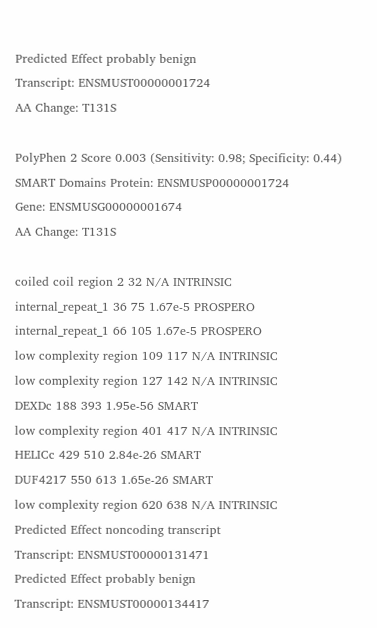Predicted Effect probably benign
Transcript: ENSMUST00000001724
AA Change: T131S

PolyPhen 2 Score 0.003 (Sensitivity: 0.98; Specificity: 0.44)
SMART Domains Protein: ENSMUSP00000001724
Gene: ENSMUSG00000001674
AA Change: T131S

coiled coil region 2 32 N/A INTRINSIC
internal_repeat_1 36 75 1.67e-5 PROSPERO
internal_repeat_1 66 105 1.67e-5 PROSPERO
low complexity region 109 117 N/A INTRINSIC
low complexity region 127 142 N/A INTRINSIC
DEXDc 188 393 1.95e-56 SMART
low complexity region 401 417 N/A INTRINSIC
HELICc 429 510 2.84e-26 SMART
DUF4217 550 613 1.65e-26 SMART
low complexity region 620 638 N/A INTRINSIC
Predicted Effect noncoding transcript
Transcript: ENSMUST00000131471
Predicted Effect probably benign
Transcript: ENSMUST00000134417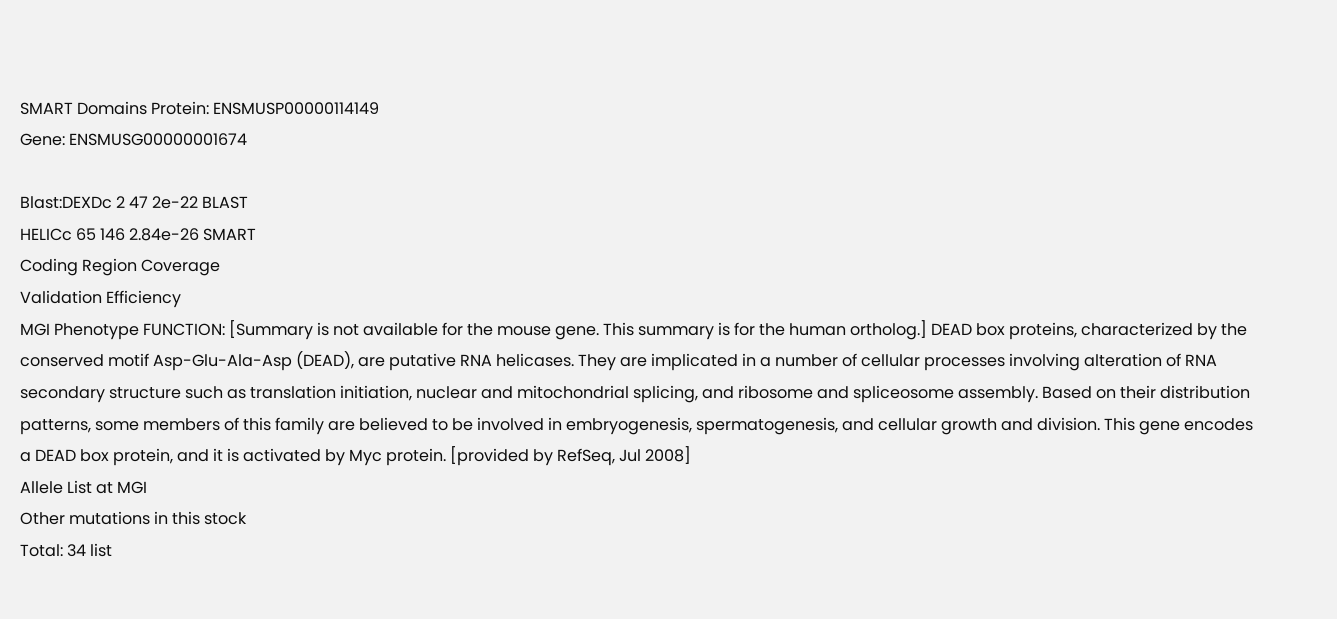SMART Domains Protein: ENSMUSP00000114149
Gene: ENSMUSG00000001674

Blast:DEXDc 2 47 2e-22 BLAST
HELICc 65 146 2.84e-26 SMART
Coding Region Coverage
Validation Efficiency
MGI Phenotype FUNCTION: [Summary is not available for the mouse gene. This summary is for the human ortholog.] DEAD box proteins, characterized by the conserved motif Asp-Glu-Ala-Asp (DEAD), are putative RNA helicases. They are implicated in a number of cellular processes involving alteration of RNA secondary structure such as translation initiation, nuclear and mitochondrial splicing, and ribosome and spliceosome assembly. Based on their distribution patterns, some members of this family are believed to be involved in embryogenesis, spermatogenesis, and cellular growth and division. This gene encodes a DEAD box protein, and it is activated by Myc protein. [provided by RefSeq, Jul 2008]
Allele List at MGI
Other mutations in this stock
Total: 34 list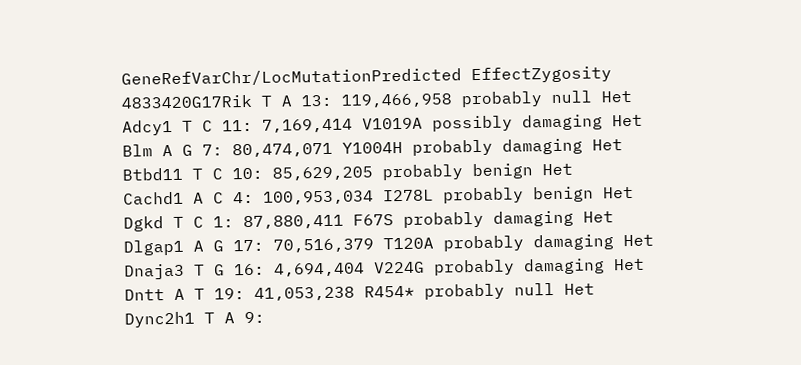GeneRefVarChr/LocMutationPredicted EffectZygosity
4833420G17Rik T A 13: 119,466,958 probably null Het
Adcy1 T C 11: 7,169,414 V1019A possibly damaging Het
Blm A G 7: 80,474,071 Y1004H probably damaging Het
Btbd11 T C 10: 85,629,205 probably benign Het
Cachd1 A C 4: 100,953,034 I278L probably benign Het
Dgkd T C 1: 87,880,411 F67S probably damaging Het
Dlgap1 A G 17: 70,516,379 T120A probably damaging Het
Dnaja3 T G 16: 4,694,404 V224G probably damaging Het
Dntt A T 19: 41,053,238 R454* probably null Het
Dync2h1 T A 9: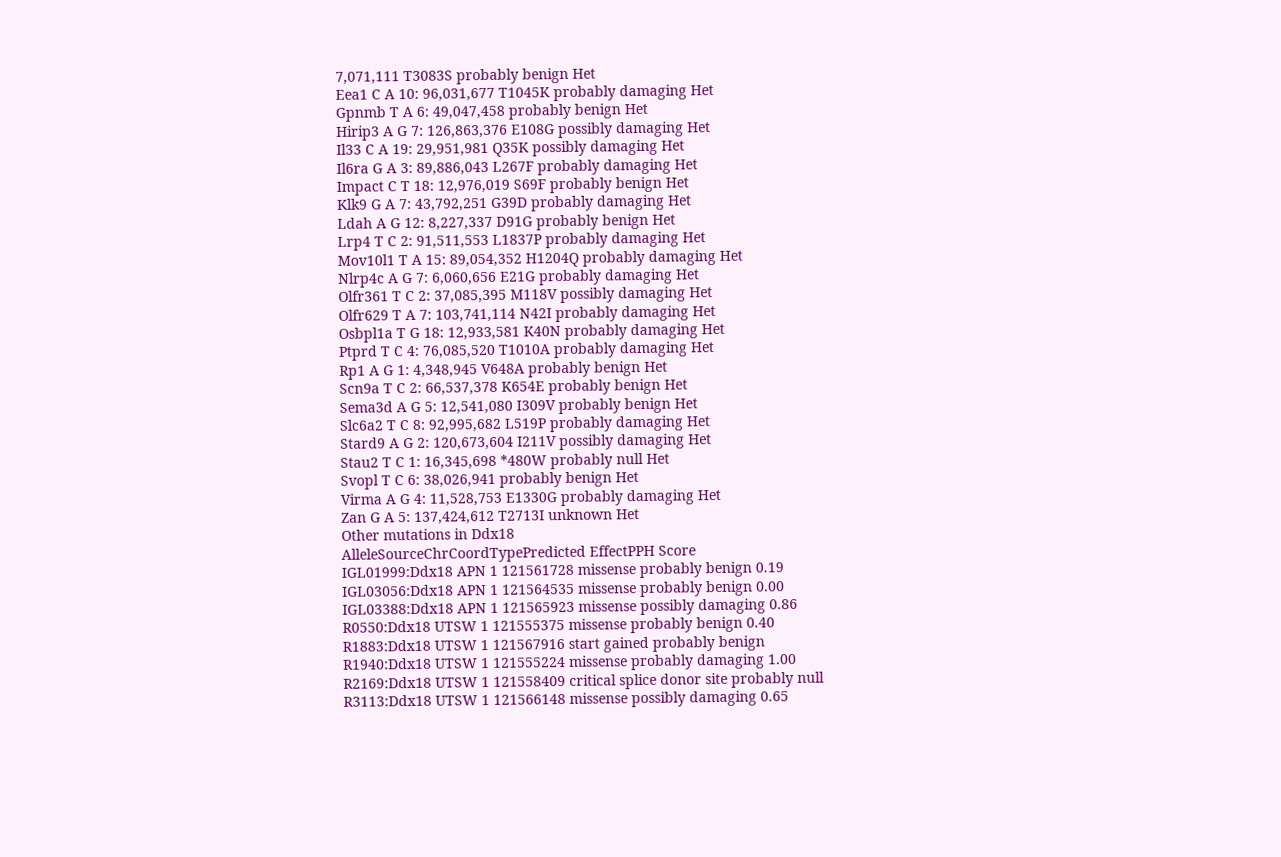7,071,111 T3083S probably benign Het
Eea1 C A 10: 96,031,677 T1045K probably damaging Het
Gpnmb T A 6: 49,047,458 probably benign Het
Hirip3 A G 7: 126,863,376 E108G possibly damaging Het
Il33 C A 19: 29,951,981 Q35K possibly damaging Het
Il6ra G A 3: 89,886,043 L267F probably damaging Het
Impact C T 18: 12,976,019 S69F probably benign Het
Klk9 G A 7: 43,792,251 G39D probably damaging Het
Ldah A G 12: 8,227,337 D91G probably benign Het
Lrp4 T C 2: 91,511,553 L1837P probably damaging Het
Mov10l1 T A 15: 89,054,352 H1204Q probably damaging Het
Nlrp4c A G 7: 6,060,656 E21G probably damaging Het
Olfr361 T C 2: 37,085,395 M118V possibly damaging Het
Olfr629 T A 7: 103,741,114 N42I probably damaging Het
Osbpl1a T G 18: 12,933,581 K40N probably damaging Het
Ptprd T C 4: 76,085,520 T1010A probably damaging Het
Rp1 A G 1: 4,348,945 V648A probably benign Het
Scn9a T C 2: 66,537,378 K654E probably benign Het
Sema3d A G 5: 12,541,080 I309V probably benign Het
Slc6a2 T C 8: 92,995,682 L519P probably damaging Het
Stard9 A G 2: 120,673,604 I211V possibly damaging Het
Stau2 T C 1: 16,345,698 *480W probably null Het
Svopl T C 6: 38,026,941 probably benign Het
Virma A G 4: 11,528,753 E1330G probably damaging Het
Zan G A 5: 137,424,612 T2713I unknown Het
Other mutations in Ddx18
AlleleSourceChrCoordTypePredicted EffectPPH Score
IGL01999:Ddx18 APN 1 121561728 missense probably benign 0.19
IGL03056:Ddx18 APN 1 121564535 missense probably benign 0.00
IGL03388:Ddx18 APN 1 121565923 missense possibly damaging 0.86
R0550:Ddx18 UTSW 1 121555375 missense probably benign 0.40
R1883:Ddx18 UTSW 1 121567916 start gained probably benign
R1940:Ddx18 UTSW 1 121555224 missense probably damaging 1.00
R2169:Ddx18 UTSW 1 121558409 critical splice donor site probably null
R3113:Ddx18 UTSW 1 121566148 missense possibly damaging 0.65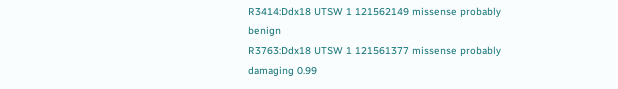R3414:Ddx18 UTSW 1 121562149 missense probably benign
R3763:Ddx18 UTSW 1 121561377 missense probably damaging 0.99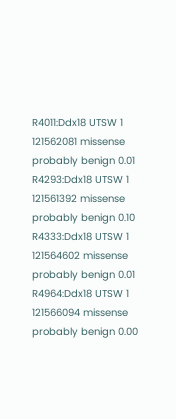R4011:Ddx18 UTSW 1 121562081 missense probably benign 0.01
R4293:Ddx18 UTSW 1 121561392 missense probably benign 0.10
R4333:Ddx18 UTSW 1 121564602 missense probably benign 0.01
R4964:Ddx18 UTSW 1 121566094 missense probably benign 0.00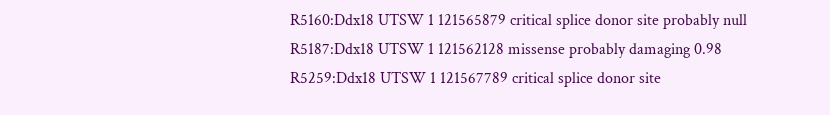R5160:Ddx18 UTSW 1 121565879 critical splice donor site probably null
R5187:Ddx18 UTSW 1 121562128 missense probably damaging 0.98
R5259:Ddx18 UTSW 1 121567789 critical splice donor site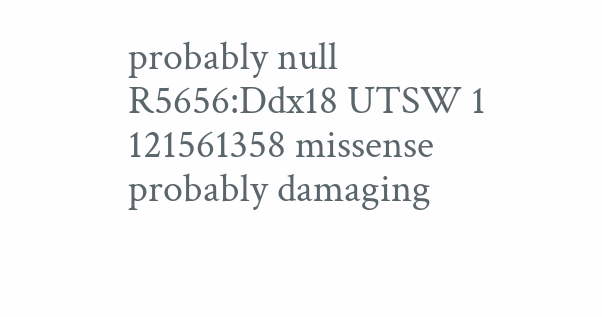probably null
R5656:Ddx18 UTSW 1 121561358 missense probably damaging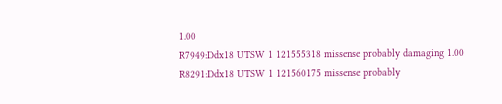1.00
R7949:Ddx18 UTSW 1 121555318 missense probably damaging 1.00
R8291:Ddx18 UTSW 1 121560175 missense probably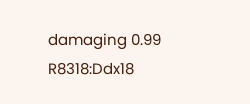damaging 0.99
R8318:Ddx18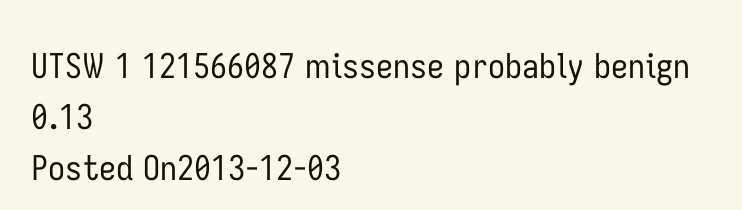UTSW 1 121566087 missense probably benign 0.13
Posted On2013-12-03